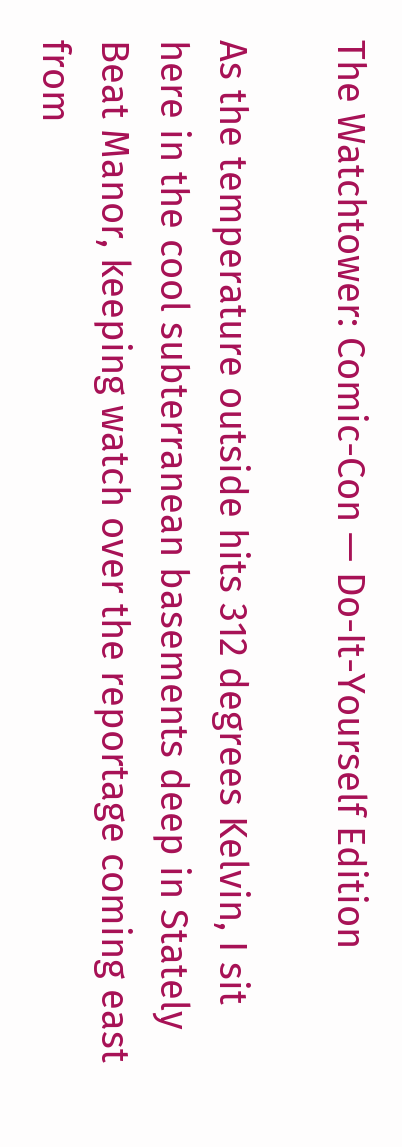The Watchtower: Comic-Con — Do-It-Yourself Edition

As the temperature outside hits 312 degrees Kelvin, I sit here in the cool subterranean basements deep in Stately Beat Manor, keeping watch over the reportage coming east from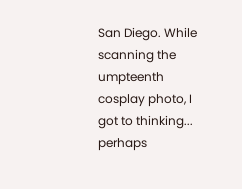San Diego. While scanning the umpteenth cosplay photo, I got to thinking... perhaps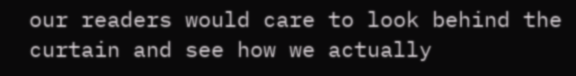our readers would care to look behind the curtain and see how we actually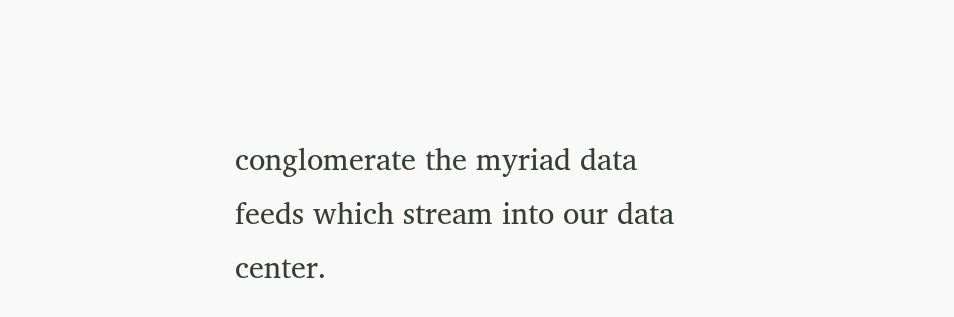conglomerate the myriad data feeds which stream into our data center.